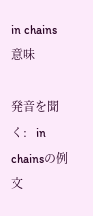in chains 意味

発音を聞く:   in chainsの例文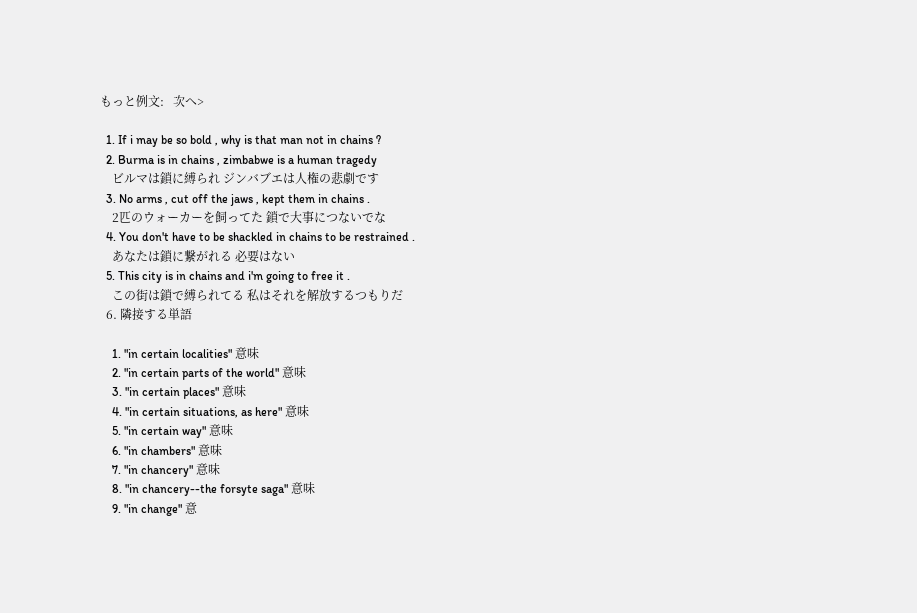もっと例文:   次へ>

  1. If i may be so bold , why is that man not in chains ?
  2. Burma is in chains , zimbabwe is a human tragedy
    ビルマは鎖に縛られ ジンバブエは人権の悲劇です
  3. No arms , cut off the jaws , kept them in chains .
    2匹のウォーカーを飼ってた 鎖で大事につないでな
  4. You don't have to be shackled in chains to be restrained .
    あなたは鎖に繋がれる 必要はない
  5. This city is in chains and i'm going to free it .
    この街は鎖で縛られてる 私はそれを解放するつもりだ
  6. 隣接する単語

    1. "in certain localities" 意味
    2. "in certain parts of the world" 意味
    3. "in certain places" 意味
    4. "in certain situations, as here" 意味
    5. "in certain way" 意味
    6. "in chambers" 意味
    7. "in chancery" 意味
    8. "in chancery--the forsyte saga" 意味
    9. "in change" 意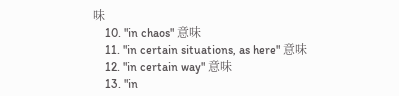味
    10. "in chaos" 意味
    11. "in certain situations, as here" 意味
    12. "in certain way" 意味
    13. "in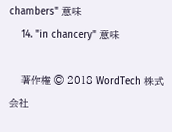chambers" 意味
    14. "in chancery" 意味

    著作権 © 2018 WordTech 株式会社